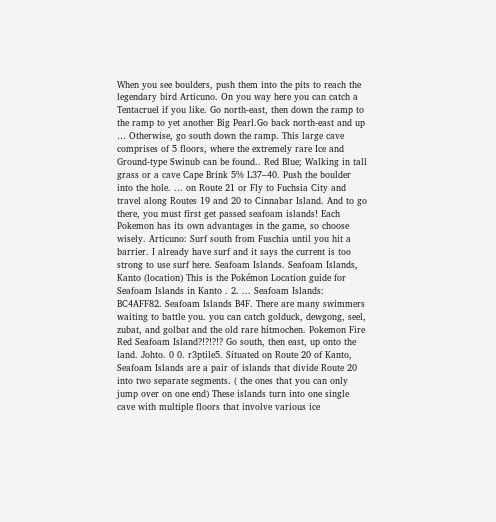When you see boulders, push them into the pits to reach the legendary bird Articuno. On you way here you can catch a Tentacruel if you like. Go north-east, then down the ramp to the ramp to yet another Big Pearl.Go back north-east and up … Otherwise, go south down the ramp. This large cave comprises of 5 floors, where the extremely rare Ice and Ground-type Swinub can be found.. Red Blue; Walking in tall grass or a cave Cape Brink 5% L37–40. Push the boulder into the hole. ... on Route 21 or Fly to Fuchsia City and travel along Routes 19 and 20 to Cinnabar Island. And to go there, you must first get passed seafoam islands! Each Pokemon has its own advantages in the game, so choose wisely. Articuno: Surf south from Fuschia until you hit a barrier. I already have surf and it says the current is too strong to use surf here. Seafoam Islands. Seafoam Islands, Kanto (location) This is the Pokémon Location guide for Seafoam Islands in Kanto . 2. ... Seafoam Islands: BC4AFF82. Seafoam Islands B4F. There are many swimmers waiting to battle you. you can catch golduck, dewgong, seel, zubat, and golbat and the old rare hitmochen. Pokemon Fire Red Seafoam Island?!?!?!? Go south, then east, up onto the land. Johto. 0 0. r3ptile5. Situated on Route 20 of Kanto, Seafoam Islands are a pair of islands that divide Route 20 into two separate segments. ( the ones that you can only jump over on one end) These islands turn into one single cave with multiple floors that involve various ice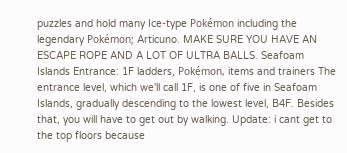puzzles and hold many Ice-type Pokémon including the legendary Pokémon; Articuno. MAKE SURE YOU HAVE AN ESCAPE ROPE AND A LOT OF ULTRA BALLS. Seafoam Islands Entrance: 1F ladders, Pokémon, items and trainers The entrance level, which we'll call 1F, is one of five in Seafoam Islands, gradually descending to the lowest level, B4F. Besides that, you will have to get out by walking. Update: i cant get to the top floors because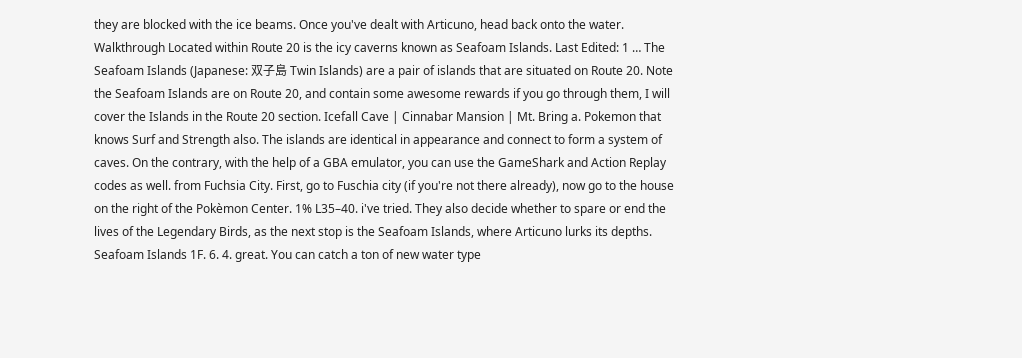they are blocked with the ice beams. Once you've dealt with Articuno, head back onto the water. Walkthrough Located within Route 20 is the icy caverns known as Seafoam Islands. Last Edited: 1 … The Seafoam Islands (Japanese: 双子島 Twin Islands) are a pair of islands that are situated on Route 20. Note the Seafoam Islands are on Route 20, and contain some awesome rewards if you go through them, I will cover the Islands in the Route 20 section. Icefall Cave | Cinnabar Mansion | Mt. Bring a. Pokemon that knows Surf and Strength also. The islands are identical in appearance and connect to form a system of caves. On the contrary, with the help of a GBA emulator, you can use the GameShark and Action Replay codes as well. from Fuchsia City. First, go to Fuschia city (if you're not there already), now go to the house on the right of the Pokèmon Center. 1% L35–40. i've tried. They also decide whether to spare or end the lives of the Legendary Birds, as the next stop is the Seafoam Islands, where Articuno lurks its depths. Seafoam Islands 1F. 6. 4. great. You can catch a ton of new water type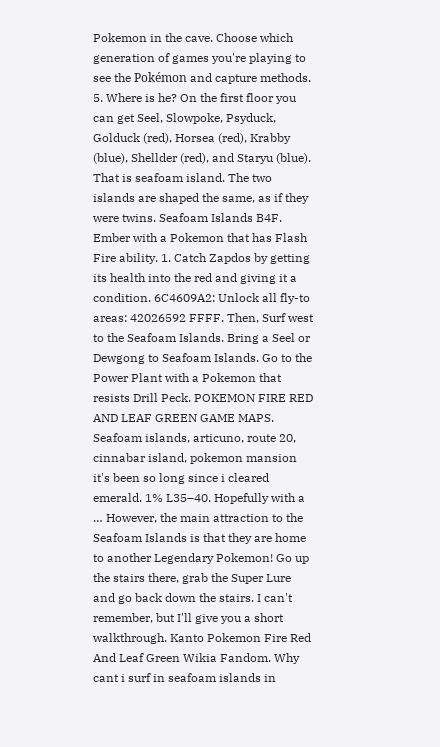Pokemon in the cave. Choose which generation of games you're playing to see the Pokémon and capture methods. 5. Where is he? On the first floor you can get Seel, Slowpoke, Psyduck, Golduck (red), Horsea (red), Krabby (blue), Shellder (red), and Staryu (blue). That is seafoam island. The two islands are shaped the same, as if they were twins. Seafoam Islands B4F. Ember with a Pokemon that has Flash Fire ability. 1. Catch Zapdos by getting its health into the red and giving it a condition. 6C4609A2: Unlock all fly-to areas: 42026592 FFFF. Then, Surf west to the Seafoam Islands. Bring a Seel or Dewgong to Seafoam Islands. Go to the Power Plant with a Pokemon that resists Drill Peck. POKEMON FIRE RED AND LEAF GREEN GAME MAPS. Seafoam islands, articuno, route 20, cinnabar island, pokemon mansion it's been so long since i cleared emerald. 1% L35–40. Hopefully with a … However, the main attraction to the Seafoam Islands is that they are home to another Legendary Pokemon! Go up the stairs there, grab the Super Lure and go back down the stairs. I can't remember, but I'll give you a short walkthrough. Kanto Pokemon Fire Red And Leaf Green Wikia Fandom. Why cant i surf in seafoam islands in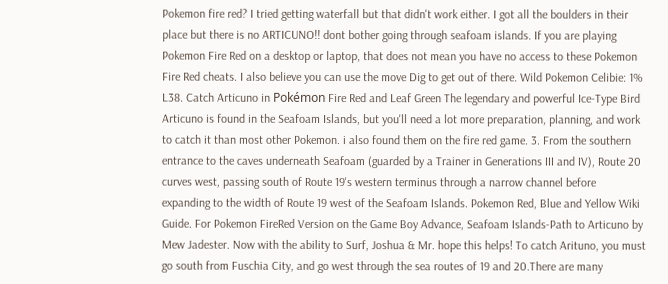Pokemon fire red? I tried getting waterfall but that didn't work either. I got all the boulders in their place but there is no ARTICUNO!! dont bother going through seafoam islands. If you are playing Pokemon Fire Red on a desktop or laptop, that does not mean you have no access to these Pokemon Fire Red cheats. I also believe you can use the move Dig to get out of there. Wild Pokemon Celibie: 1% L38. Catch Articuno in Pokémon Fire Red and Leaf Green The legendary and powerful Ice-Type Bird Articuno is found in the Seafoam Islands, but you'll need a lot more preparation, planning, and work to catch it than most other Pokemon. i also found them on the fire red game. 3. From the southern entrance to the caves underneath Seafoam (guarded by a Trainer in Generations III and IV), Route 20 curves west, passing south of Route 19's western terminus through a narrow channel before expanding to the width of Route 19 west of the Seafoam Islands. Pokemon Red, Blue and Yellow Wiki Guide. For Pokemon FireRed Version on the Game Boy Advance, Seafoam Islands-Path to Articuno by Mew Jadester. Now with the ability to Surf, Joshua & Mr. hope this helps! To catch Arituno, you must go south from Fuschia City, and go west through the sea routes of 19 and 20.There are many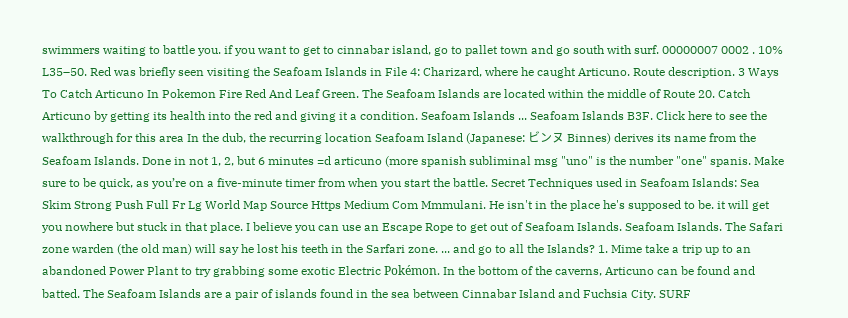swimmers waiting to battle you. if you want to get to cinnabar island, go to pallet town and go south with surf. 00000007 0002 . 10% L35–50. Red was briefly seen visiting the Seafoam Islands in File 4: Charizard, where he caught Articuno. Route description. 3 Ways To Catch Articuno In Pokemon Fire Red And Leaf Green. The Seafoam Islands are located within the middle of Route 20. Catch Articuno by getting its health into the red and giving it a condition. Seafoam Islands ... Seafoam Islands B3F. Click here to see the walkthrough for this area In the dub, the recurring location Seafoam Island (Japanese: ビンヌ Binnes) derives its name from the Seafoam Islands. Done in not 1, 2, but 6 minutes =d articuno (more spanish subliminal msg "uno" is the number "one" spanis. Make sure to be quick, as you’re on a five-minute timer from when you start the battle. Secret Techniques used in Seafoam Islands: Sea Skim Strong Push Full Fr Lg World Map Source Https Medium Com Mmmulani. He isn't in the place he's supposed to be. it will get you nowhere but stuck in that place. I believe you can use an Escape Rope to get out of Seafoam Islands. Seafoam Islands. The Safari zone warden (the old man) will say he lost his teeth in the Sarfari zone. ... and go to all the Islands? 1. Mime take a trip up to an abandoned Power Plant to try grabbing some exotic Electric Pokémon. In the bottom of the caverns, Articuno can be found and batted. The Seafoam Islands are a pair of islands found in the sea between Cinnabar Island and Fuchsia City. SURF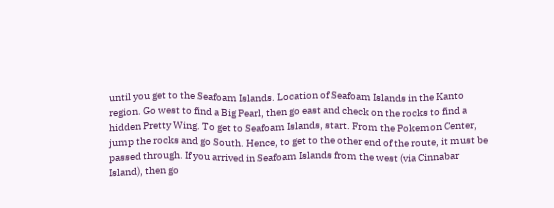until you get to the Seafoam Islands. Location of Seafoam Islands in the Kanto region. Go west to find a Big Pearl, then go east and check on the rocks to find a hidden Pretty Wing. To get to Seafoam Islands, start. From the Pokemon Center, jump the rocks and go South. Hence, to get to the other end of the route, it must be passed through. If you arrived in Seafoam Islands from the west (via Cinnabar Island), then go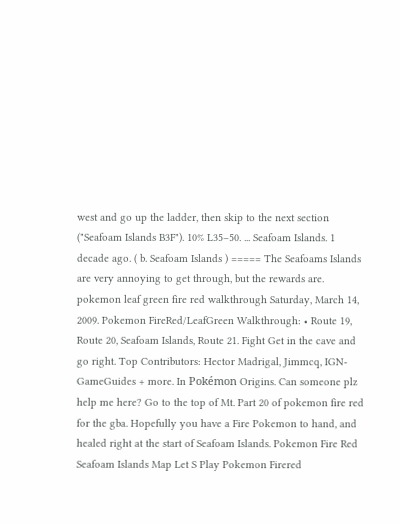west and go up the ladder, then skip to the next section ("Seafoam Islands B3F"). 10% L35–50. ... Seafoam Islands. 1 decade ago. ( b. Seafoam Islands ) ===== The Seafoams Islands are very annoying to get through, but the rewards are. pokemon leaf green fire red walkthrough Saturday, March 14, 2009. Pokemon FireRed/LeafGreen Walkthrough: • Route 19, Route 20, Seafoam Islands, Route 21. Fight Get in the cave and go right. Top Contributors: Hector Madrigal, Jimmcq, IGN-GameGuides + more. In Pokémon Origins. Can someone plz help me here? Go to the top of Mt. Part 20 of pokemon fire red for the gba. Hopefully you have a Fire Pokemon to hand, and healed right at the start of Seafoam Islands. Pokemon Fire Red Seafoam Islands Map Let S Play Pokemon Firered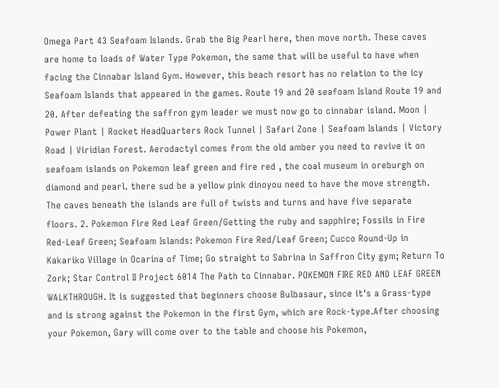Omega Part 43 Seafoam Islands. Grab the Big Pearl here, then move north. These caves are home to loads of Water Type Pokemon, the same that will be useful to have when facing the Cinnabar Island Gym. However, this beach resort has no relation to the icy Seafoam Islands that appeared in the games. Route 19 and 20 seafoam Island Route 19 and 20. After defeating the saffron gym leader we must now go to cinnabar island. Moon | Power Plant | Rocket HeadQuarters Rock Tunnel | Safari Zone | Seafoam Islands | Victory Road | Viridian Forest. Aerodactyl comes from the old amber you need to revive it on seafoam islands on Pokemon leaf green and fire red , the coal museum in oreburgh on diamond and pearl. there sud be a yellow pink dinoyou need to have the move strength. The caves beneath the islands are full of twists and turns and have five separate floors. 2. Pokemon Fire Red Leaf Green/Getting the ruby and sapphire; Fossils in Fire Red-Leaf Green; Seafoam Islands: Pokemon Fire Red/Leaf Green; Cucco Round-Up in Kakariko Village in Ocarina of Time; Go straight to Sabrina in Saffron City gym; Return To Zork; Star Control II Project 6014 The Path to Cinnabar. POKEMON FIRE RED AND LEAF GREEN WALKTHROUGH. It is suggested that beginners choose Bulbasaur, since it's a Grass-type and is strong against the Pokemon in the first Gym, which are Rock-type.After choosing your Pokemon, Gary will come over to the table and choose his Pokemon,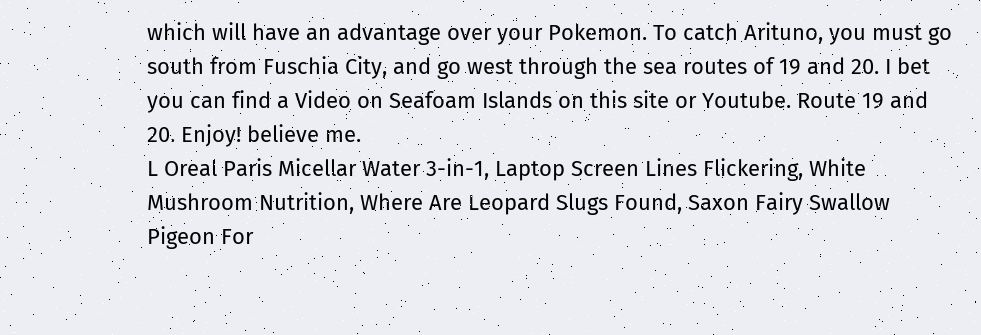which will have an advantage over your Pokemon. To catch Arituno, you must go south from Fuschia City, and go west through the sea routes of 19 and 20. I bet you can find a Video on Seafoam Islands on this site or Youtube. Route 19 and 20. Enjoy! believe me.
L Oreal Paris Micellar Water 3-in-1, Laptop Screen Lines Flickering, White Mushroom Nutrition, Where Are Leopard Slugs Found, Saxon Fairy Swallow Pigeon For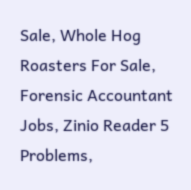Sale, Whole Hog Roasters For Sale, Forensic Accountant Jobs, Zinio Reader 5 Problems,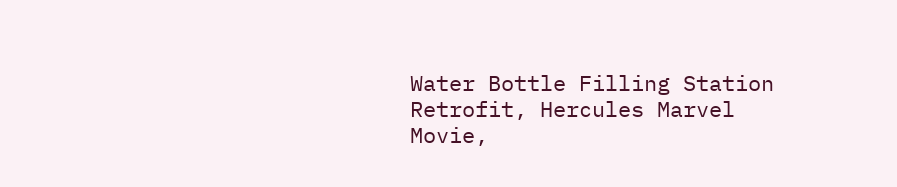Water Bottle Filling Station Retrofit, Hercules Marvel Movie,